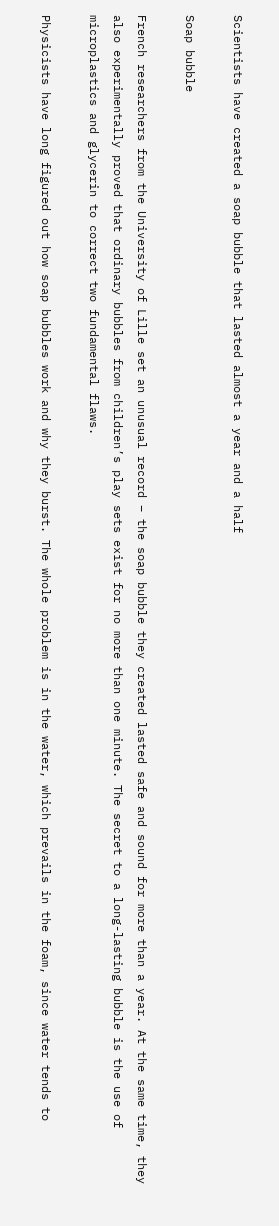Scientists have created a soap bubble that lasted almost a year and a half

Soap bubble

French researchers from the University of Lille set an unusual record – the soap bubble they created lasted safe and sound for more than a year. At the same time, they also experimentally proved that ordinary bubbles from children’s play sets exist for no more than one minute. The secret to a long-lasting bubble is the use of microplastics and glycerin to correct two fundamental flaws.

Physicists have long figured out how soap bubbles work and why they burst. The whole problem is in the water, which prevails in the foam, since water tends to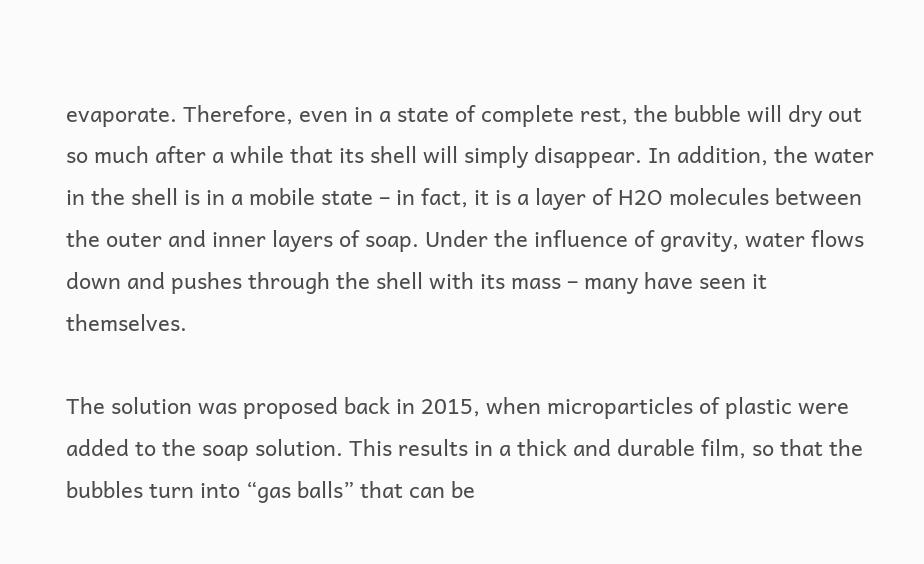evaporate. Therefore, even in a state of complete rest, the bubble will dry out so much after a while that its shell will simply disappear. In addition, the water in the shell is in a mobile state – in fact, it is a layer of H2O molecules between the outer and inner layers of soap. Under the influence of gravity, water flows down and pushes through the shell with its mass – many have seen it themselves.

The solution was proposed back in 2015, when microparticles of plastic were added to the soap solution. This results in a thick and durable film, so that the bubbles turn into “gas balls” that can be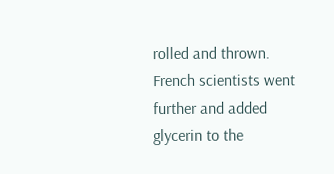rolled and thrown. French scientists went further and added glycerin to the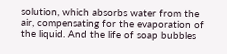solution, which absorbs water from the air, compensating for the evaporation of the liquid. And the life of soap bubbles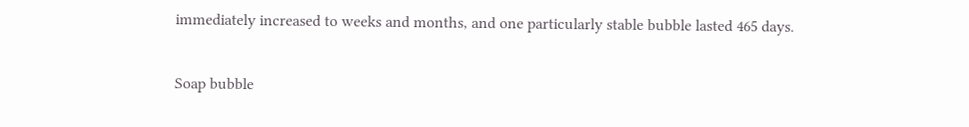immediately increased to weeks and months, and one particularly stable bubble lasted 465 days.

Soap bubble